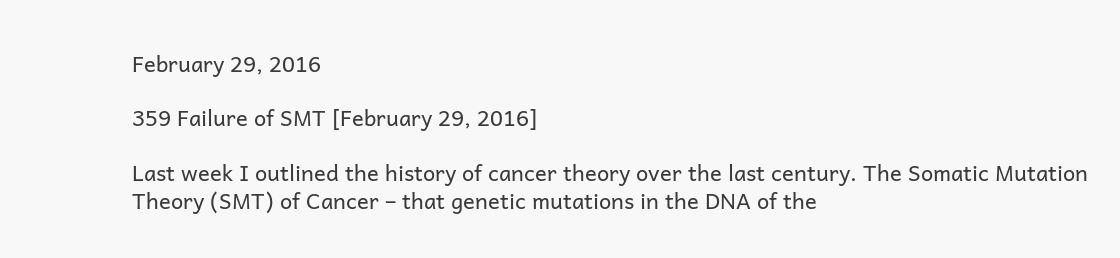February 29, 2016

359 Failure of SMT [February 29, 2016]

Last week I outlined the history of cancer theory over the last century. The Somatic Mutation Theory (SMT) of Cancer – that genetic mutations in the DNA of the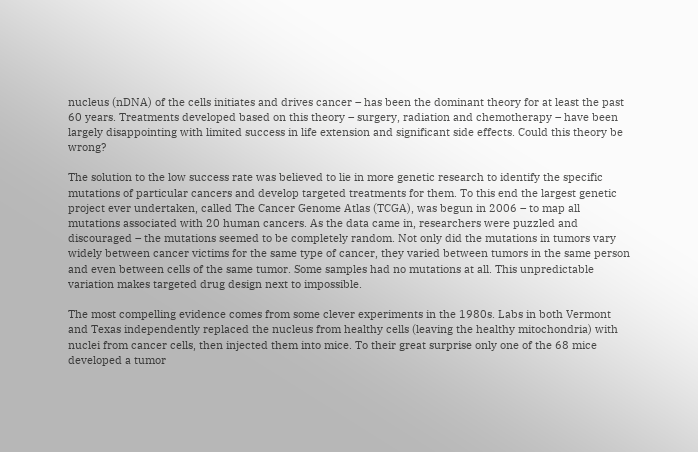nucleus (nDNA) of the cells initiates and drives cancer – has been the dominant theory for at least the past 60 years. Treatments developed based on this theory – surgery, radiation and chemotherapy – have been largely disappointing with limited success in life extension and significant side effects. Could this theory be wrong?

The solution to the low success rate was believed to lie in more genetic research to identify the specific mutations of particular cancers and develop targeted treatments for them. To this end the largest genetic project ever undertaken, called The Cancer Genome Atlas (TCGA), was begun in 2006 – to map all mutations associated with 20 human cancers. As the data came in, researchers were puzzled and discouraged – the mutations seemed to be completely random. Not only did the mutations in tumors vary widely between cancer victims for the same type of cancer, they varied between tumors in the same person and even between cells of the same tumor. Some samples had no mutations at all. This unpredictable variation makes targeted drug design next to impossible.

The most compelling evidence comes from some clever experiments in the 1980s. Labs in both Vermont and Texas independently replaced the nucleus from healthy cells (leaving the healthy mitochondria) with nuclei from cancer cells, then injected them into mice. To their great surprise only one of the 68 mice developed a tumor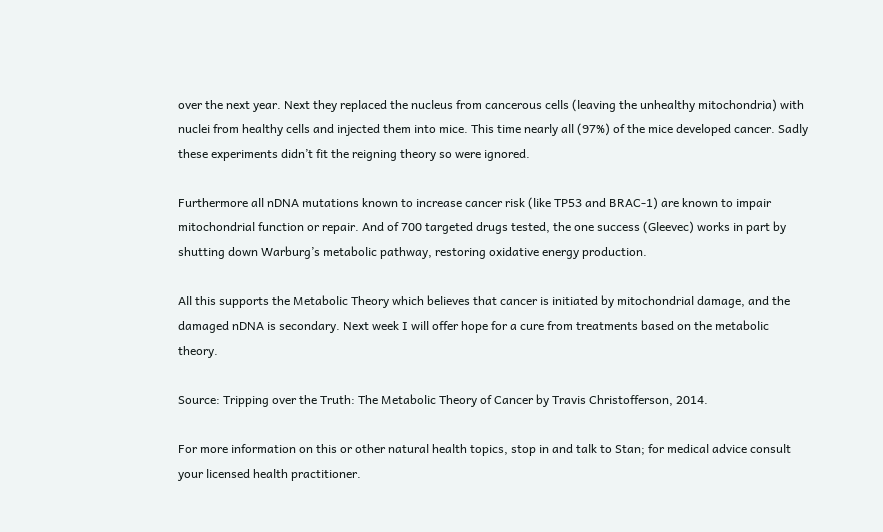over the next year. Next they replaced the nucleus from cancerous cells (leaving the unhealthy mitochondria) with nuclei from healthy cells and injected them into mice. This time nearly all (97%) of the mice developed cancer. Sadly these experiments didn’t fit the reigning theory so were ignored.

Furthermore all nDNA mutations known to increase cancer risk (like TP53 and BRAC-1) are known to impair mitochondrial function or repair. And of 700 targeted drugs tested, the one success (Gleevec) works in part by shutting down Warburg’s metabolic pathway, restoring oxidative energy production.

All this supports the Metabolic Theory which believes that cancer is initiated by mitochondrial damage, and the damaged nDNA is secondary. Next week I will offer hope for a cure from treatments based on the metabolic theory.

Source: Tripping over the Truth: The Metabolic Theory of Cancer by Travis Christofferson, 2014.

For more information on this or other natural health topics, stop in and talk to Stan; for medical advice consult your licensed health practitioner.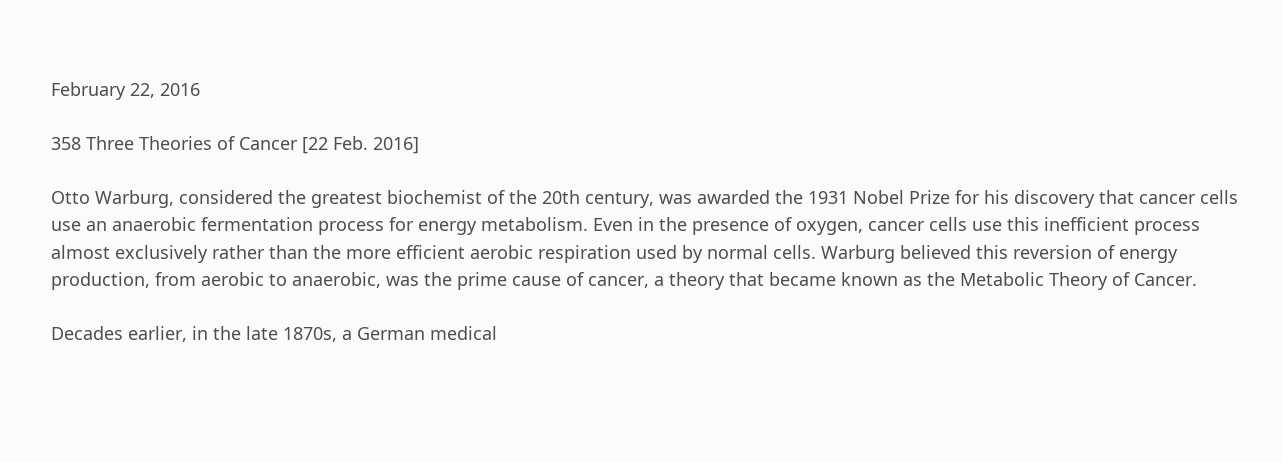February 22, 2016

358 Three Theories of Cancer [22 Feb. 2016]

Otto Warburg, considered the greatest biochemist of the 20th century, was awarded the 1931 Nobel Prize for his discovery that cancer cells use an anaerobic fermentation process for energy metabolism. Even in the presence of oxygen, cancer cells use this inefficient process almost exclusively rather than the more efficient aerobic respiration used by normal cells. Warburg believed this reversion of energy production, from aerobic to anaerobic, was the prime cause of cancer, a theory that became known as the Metabolic Theory of Cancer.

Decades earlier, in the late 1870s, a German medical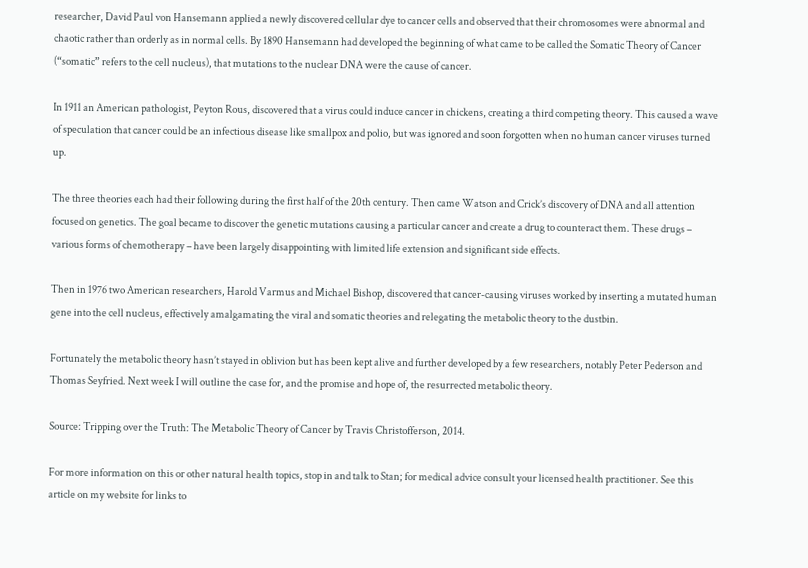researcher, David Paul von Hansemann applied a newly discovered cellular dye to cancer cells and observed that their chromosomes were abnormal and chaotic rather than orderly as in normal cells. By 1890 Hansemann had developed the beginning of what came to be called the Somatic Theory of Cancer (“somatic” refers to the cell nucleus), that mutations to the nuclear DNA were the cause of cancer.

In 1911 an American pathologist, Peyton Rous, discovered that a virus could induce cancer in chickens, creating a third competing theory. This caused a wave of speculation that cancer could be an infectious disease like smallpox and polio, but was ignored and soon forgotten when no human cancer viruses turned up.

The three theories each had their following during the first half of the 20th century. Then came Watson and Crick’s discovery of DNA and all attention focused on genetics. The goal became to discover the genetic mutations causing a particular cancer and create a drug to counteract them. These drugs – various forms of chemotherapy – have been largely disappointing with limited life extension and significant side effects.

Then in 1976 two American researchers, Harold Varmus and Michael Bishop, discovered that cancer-causing viruses worked by inserting a mutated human gene into the cell nucleus, effectively amalgamating the viral and somatic theories and relegating the metabolic theory to the dustbin.

Fortunately the metabolic theory hasn’t stayed in oblivion but has been kept alive and further developed by a few researchers, notably Peter Pederson and Thomas Seyfried. Next week I will outline the case for, and the promise and hope of, the resurrected metabolic theory.

Source: Tripping over the Truth: The Metabolic Theory of Cancer by Travis Christofferson, 2014.

For more information on this or other natural health topics, stop in and talk to Stan; for medical advice consult your licensed health practitioner. See this article on my website for links to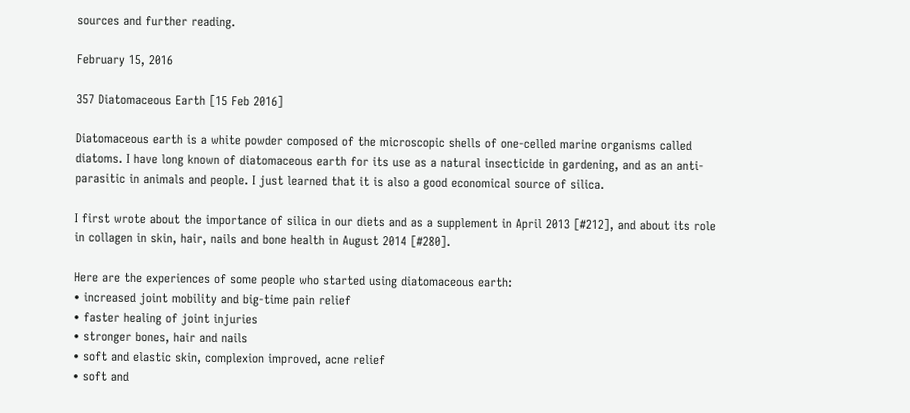sources and further reading.

February 15, 2016

357 Diatomaceous Earth [15 Feb 2016]

Diatomaceous earth is a white powder composed of the microscopic shells of one-celled marine organisms called diatoms. I have long known of diatomaceous earth for its use as a natural insecticide in gardening, and as an anti-parasitic in animals and people. I just learned that it is also a good economical source of silica.

I first wrote about the importance of silica in our diets and as a supplement in April 2013 [#212], and about its role in collagen in skin, hair, nails and bone health in August 2014 [#280].

Here are the experiences of some people who started using diatomaceous earth:
• increased joint mobility and big-time pain relief
• faster healing of joint injuries
• stronger bones, hair and nails
• soft and elastic skin, complexion improved, acne relief
• soft and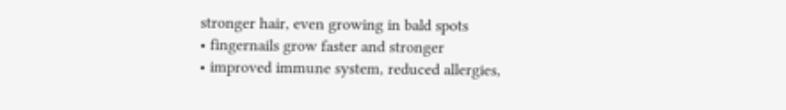stronger hair, even growing in bald spots
• fingernails grow faster and stronger
• improved immune system, reduced allergies,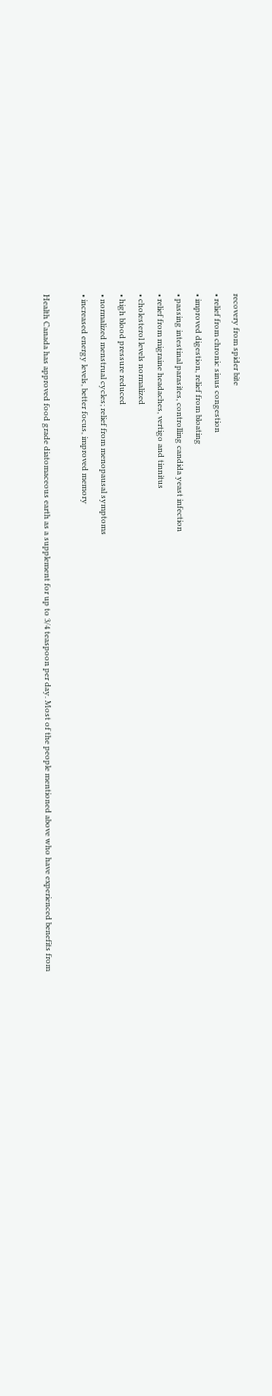recovery from spider bite
• relief from chronic sinus congestion
• improved digestion, relief from bloating
• passing intestinal parasites, controlling candida yeast infection
• relief from migraine headaches, vertigo and tinnitus
• cholesterol levels normalized
• high blood pressure reduced
• normalized menstrual cycles; relief from menopausal symptoms
• increased energy levels, better focus, improved memory

Health Canada has approved food grade diatomaceous earth as a supplement for up to 3/4 teaspoon per day. Most of the people mentioned above who have experienced benefits from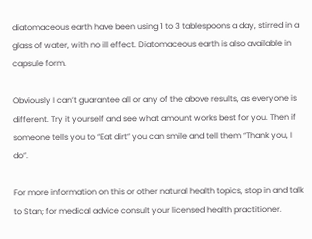diatomaceous earth have been using 1 to 3 tablespoons a day, stirred in a glass of water, with no ill effect. Diatomaceous earth is also available in capsule form.

Obviously I can’t guarantee all or any of the above results, as everyone is different. Try it yourself and see what amount works best for you. Then if someone tells you to “Eat dirt” you can smile and tell them “Thank you, I do”.

For more information on this or other natural health topics, stop in and talk to Stan; for medical advice consult your licensed health practitioner.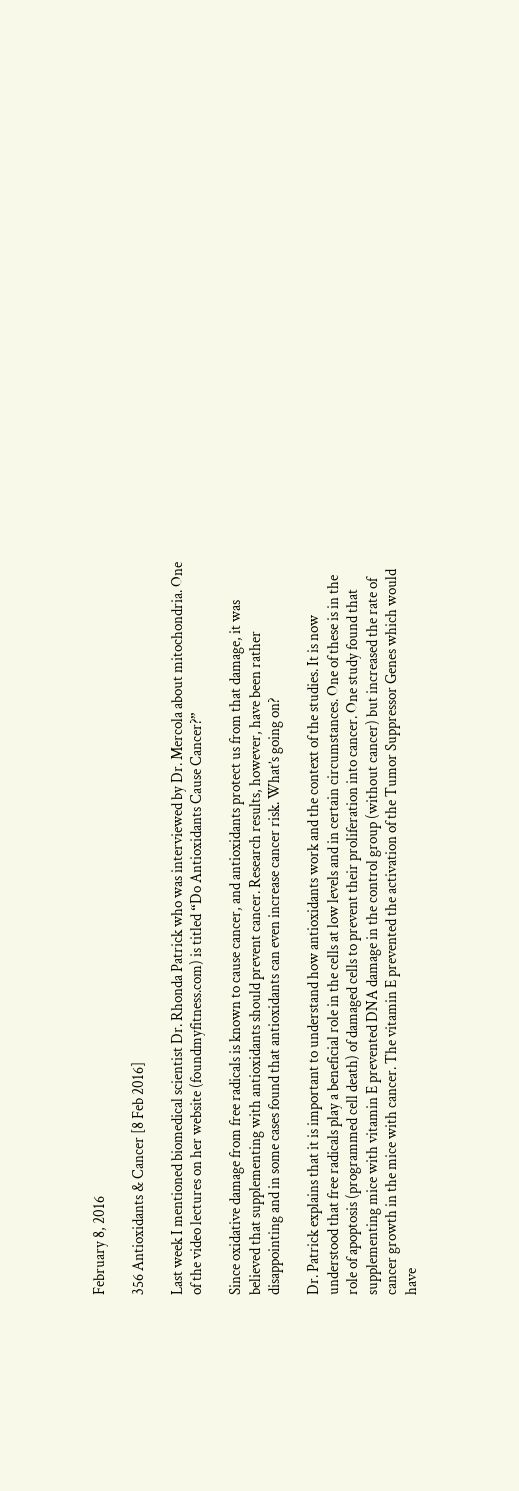February 8, 2016

356 Antioxidants & Cancer [8 Feb 2016]

Last week I mentioned biomedical scientist Dr. Rhonda Patrick who was interviewed by Dr. Mercola about mitochondria. One of the video lectures on her website (foundmyfitness.com) is titled “Do Antioxidants Cause Cancer?”

Since oxidative damage from free radicals is known to cause cancer, and antioxidants protect us from that damage, it was believed that supplementing with antioxidants should prevent cancer. Research results, however, have been rather disappointing and in some cases found that antioxidants can even increase cancer risk. What’s going on?

Dr. Patrick explains that it is important to understand how antioxidants work and the context of the studies. It is now understood that free radicals play a beneficial role in the cells at low levels and in certain circumstances. One of these is in the role of apoptosis (programmed cell death) of damaged cells to prevent their proliferation into cancer. One study found that supplementing mice with vitamin E prevented DNA damage in the control group (without cancer) but increased the rate of cancer growth in the mice with cancer. The vitamin E prevented the activation of the Tumor Suppressor Genes which would have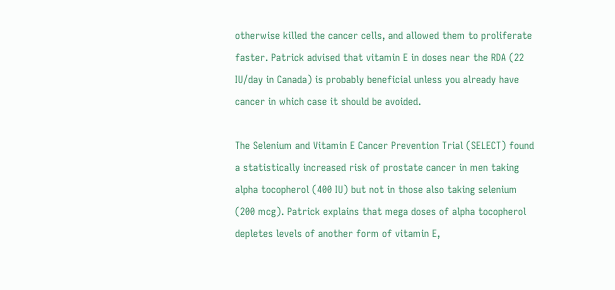otherwise killed the cancer cells, and allowed them to proliferate faster. Patrick advised that vitamin E in doses near the RDA (22 IU/day in Canada) is probably beneficial unless you already have cancer in which case it should be avoided.

The Selenium and Vitamin E Cancer Prevention Trial (SELECT) found a statistically increased risk of prostate cancer in men taking alpha tocopherol (400 IU) but not in those also taking selenium (200 mcg). Patrick explains that mega doses of alpha tocopherol depletes levels of another form of vitamin E,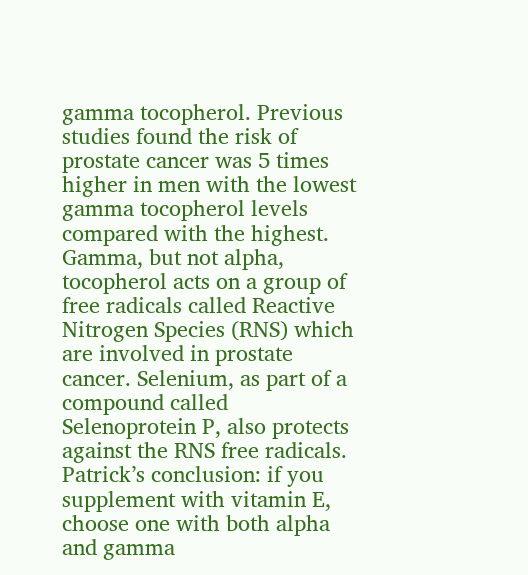gamma tocopherol. Previous studies found the risk of prostate cancer was 5 times higher in men with the lowest gamma tocopherol levels compared with the highest. Gamma, but not alpha, tocopherol acts on a group of free radicals called Reactive Nitrogen Species (RNS) which are involved in prostate cancer. Selenium, as part of a compound called Selenoprotein P, also protects against the RNS free radicals. Patrick’s conclusion: if you supplement with vitamin E, choose one with both alpha and gamma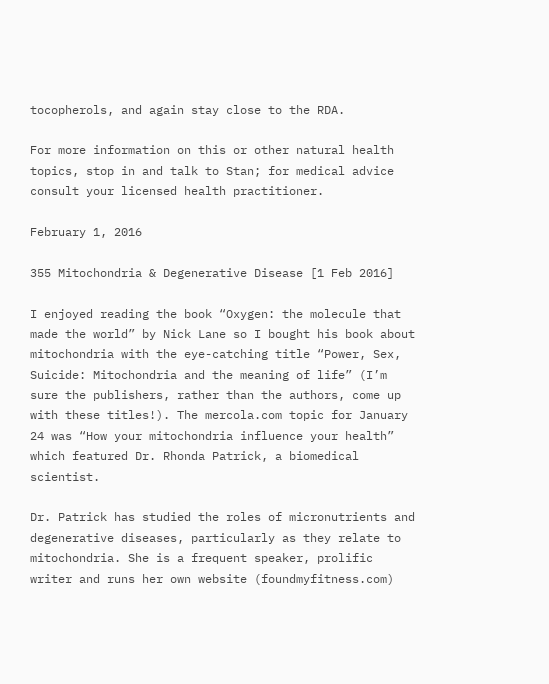tocopherols, and again stay close to the RDA.

For more information on this or other natural health topics, stop in and talk to Stan; for medical advice consult your licensed health practitioner.

February 1, 2016

355 Mitochondria & Degenerative Disease [1 Feb 2016]

I enjoyed reading the book “Oxygen: the molecule that made the world” by Nick Lane so I bought his book about mitochondria with the eye-catching title “Power, Sex, Suicide: Mitochondria and the meaning of life” (I’m sure the publishers, rather than the authors, come up with these titles!). The mercola.com topic for January 24 was “How your mitochondria influence your health” which featured Dr. Rhonda Patrick, a biomedical scientist.

Dr. Patrick has studied the roles of micronutrients and degenerative diseases, particularly as they relate to mitochondria. She is a frequent speaker, prolific writer and runs her own website (foundmyfitness.com)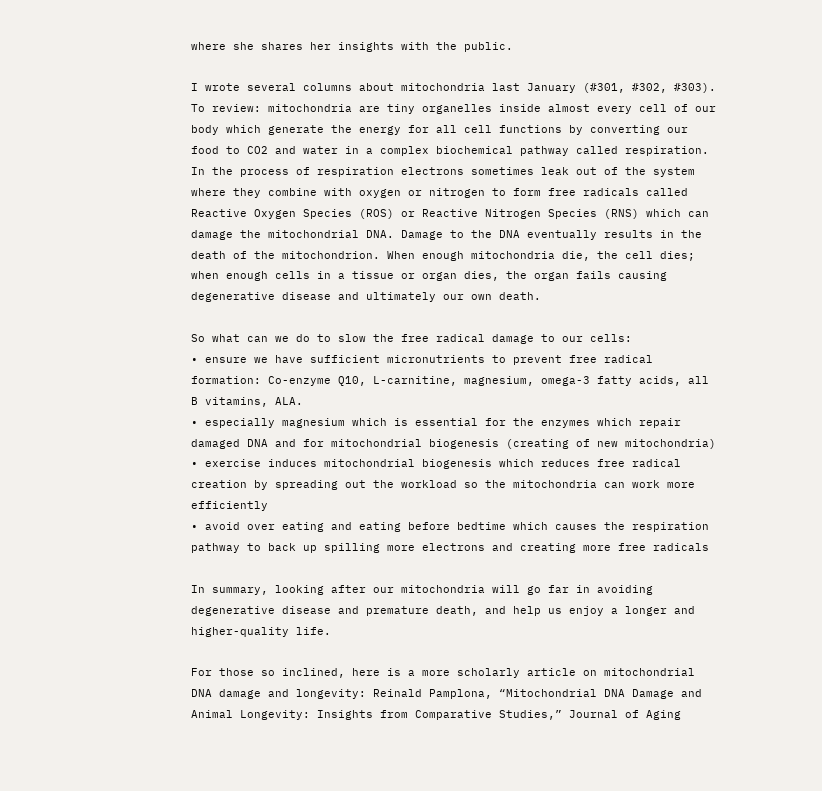where she shares her insights with the public.

I wrote several columns about mitochondria last January (#301, #302, #303). To review: mitochondria are tiny organelles inside almost every cell of our body which generate the energy for all cell functions by converting our food to CO2 and water in a complex biochemical pathway called respiration. In the process of respiration electrons sometimes leak out of the system where they combine with oxygen or nitrogen to form free radicals called Reactive Oxygen Species (ROS) or Reactive Nitrogen Species (RNS) which can damage the mitochondrial DNA. Damage to the DNA eventually results in the death of the mitochondrion. When enough mitochondria die, the cell dies; when enough cells in a tissue or organ dies, the organ fails causing degenerative disease and ultimately our own death.

So what can we do to slow the free radical damage to our cells:
• ensure we have sufficient micronutrients to prevent free radical formation: Co-enzyme Q10, L-carnitine, magnesium, omega-3 fatty acids, all B vitamins, ALA.
• especially magnesium which is essential for the enzymes which repair damaged DNA and for mitochondrial biogenesis (creating of new mitochondria)
• exercise induces mitochondrial biogenesis which reduces free radical creation by spreading out the workload so the mitochondria can work more efficiently
• avoid over eating and eating before bedtime which causes the respiration pathway to back up spilling more electrons and creating more free radicals

In summary, looking after our mitochondria will go far in avoiding degenerative disease and premature death, and help us enjoy a longer and higher-quality life.

For those so inclined, here is a more scholarly article on mitochondrial DNA damage and longevity: Reinald Pamplona, “Mitochondrial DNA Damage and Animal Longevity: Insights from Comparative Studies,” Journal of Aging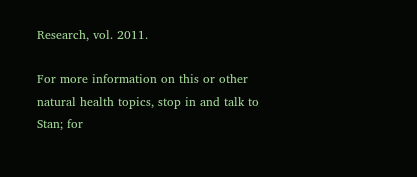Research, vol. 2011.

For more information on this or other natural health topics, stop in and talk to Stan; for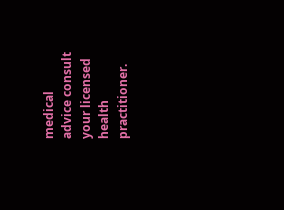medical advice consult your licensed health practitioner.